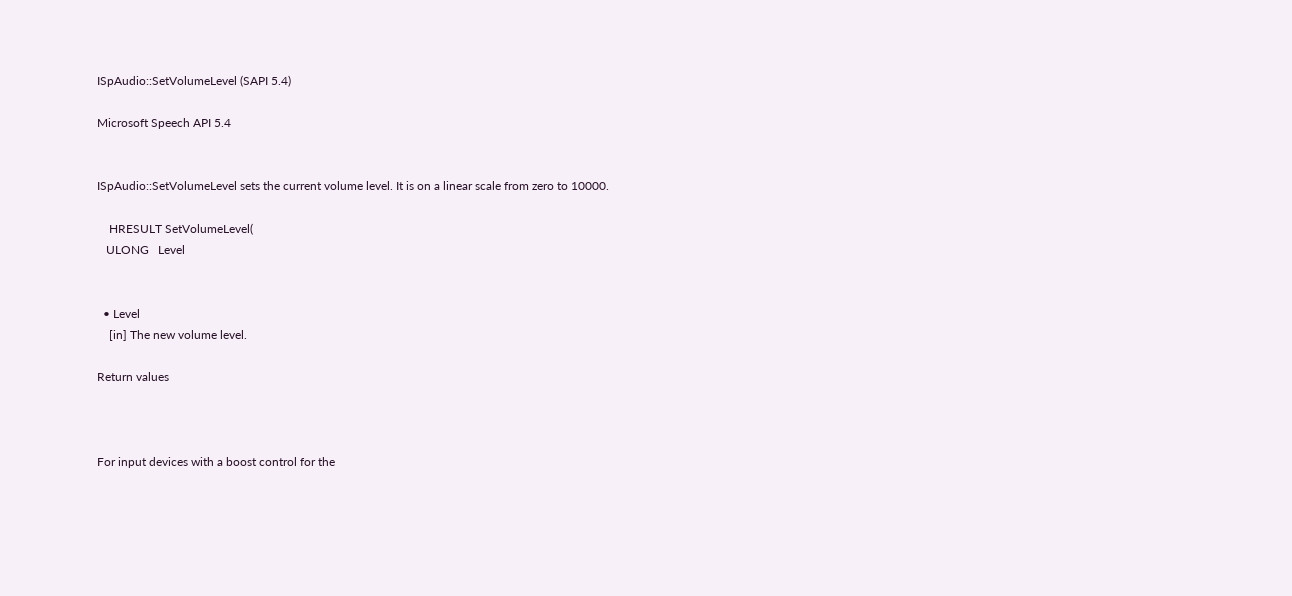ISpAudio::SetVolumeLevel (SAPI 5.4)

Microsoft Speech API 5.4


ISpAudio::SetVolumeLevel sets the current volume level. It is on a linear scale from zero to 10000.

    HRESULT SetVolumeLevel(
   ULONG   Level


  • Level
    [in] The new volume level.

Return values



For input devices with a boost control for the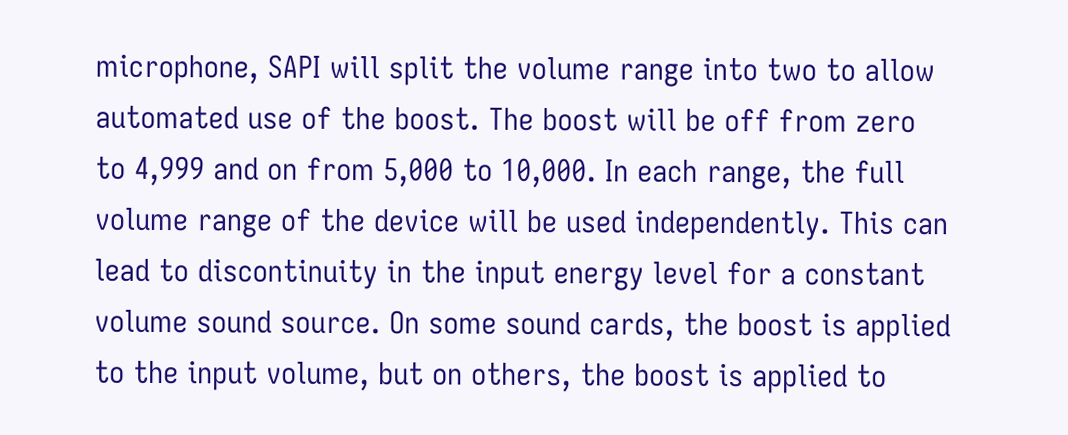microphone, SAPI will split the volume range into two to allow automated use of the boost. The boost will be off from zero to 4,999 and on from 5,000 to 10,000. In each range, the full volume range of the device will be used independently. This can lead to discontinuity in the input energy level for a constant volume sound source. On some sound cards, the boost is applied to the input volume, but on others, the boost is applied to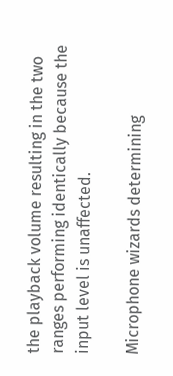the playback volume resulting in the two ranges performing identically because the input level is unaffected.

Microphone wizards determining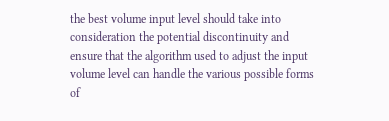the best volume input level should take into consideration the potential discontinuity and ensure that the algorithm used to adjust the input volume level can handle the various possible forms of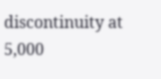discontinuity at 5,000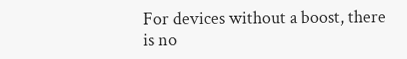For devices without a boost, there is no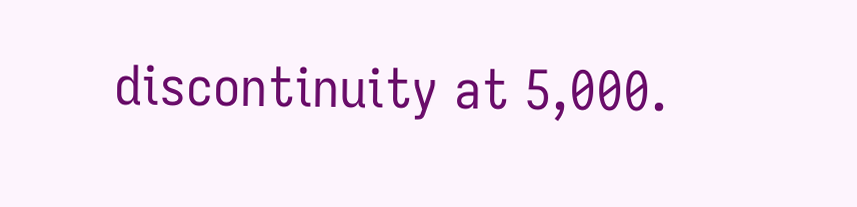discontinuity at 5,000.